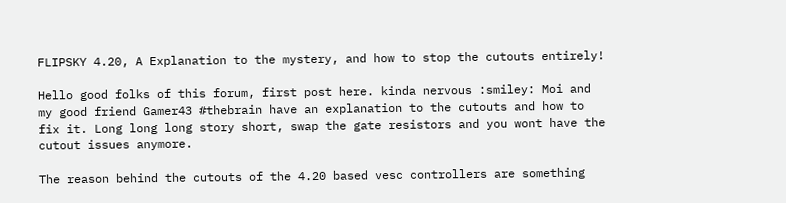FLIPSKY 4.20, A Explanation to the mystery, and how to stop the cutouts entirely!

Hello good folks of this forum, first post here. kinda nervous :smiley: Moi and my good friend Gamer43 #thebrain have an explanation to the cutouts and how to fix it. Long long long story short, swap the gate resistors and you wont have the cutout issues anymore.

The reason behind the cutouts of the 4.20 based vesc controllers are something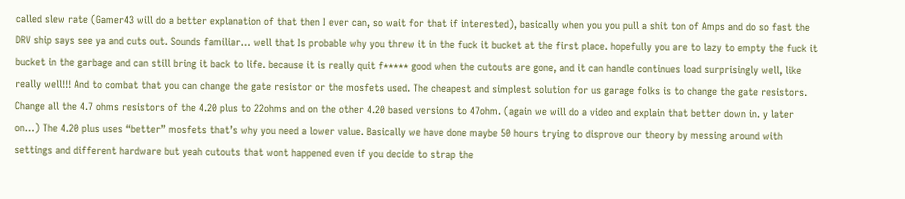called slew rate (Gamer43 will do a better explanation of that then I ever can, so wait for that if interested), basically when you you pull a shit ton of Amps and do so fast the DRV ship says see ya and cuts out. Sounds familiar… well that Is probable why you threw it in the fuck it bucket at the first place. hopefully you are to lazy to empty the fuck it bucket in the garbage and can still bring it back to life. because it is really quit f***** good when the cutouts are gone, and it can handle continues load surprisingly well, like really well!!! And to combat that you can change the gate resistor or the mosfets used. The cheapest and simplest solution for us garage folks is to change the gate resistors. Change all the 4.7 ohms resistors of the 4.20 plus to 22ohms and on the other 4.20 based versions to 47ohm. (again we will do a video and explain that better down in. y later on…) The 4.20 plus uses “better” mosfets that’s why you need a lower value. Basically we have done maybe 50 hours trying to disprove our theory by messing around with settings and different hardware but yeah cutouts that wont happened even if you decide to strap the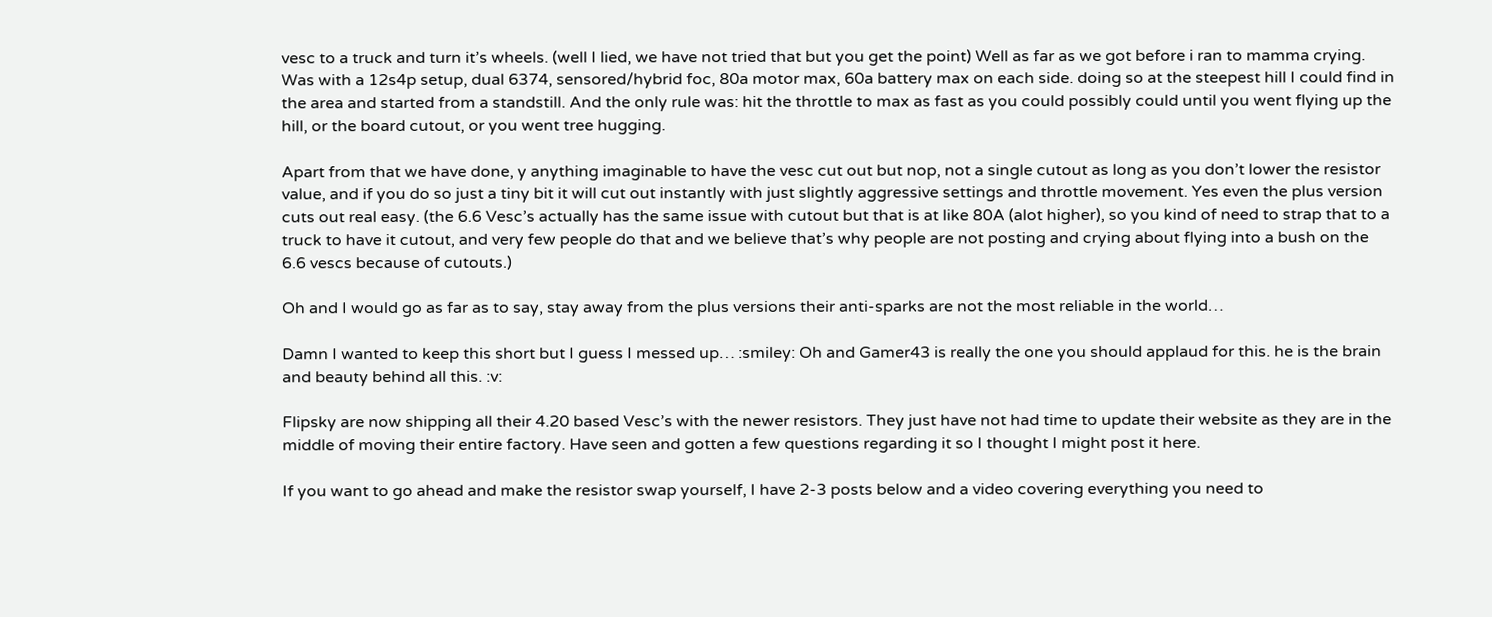vesc to a truck and turn it’s wheels. (well I lied, we have not tried that but you get the point) Well as far as we got before i ran to mamma crying. Was with a 12s4p setup, dual 6374, sensored/hybrid foc, 80a motor max, 60a battery max on each side. doing so at the steepest hill I could find in the area and started from a standstill. And the only rule was: hit the throttle to max as fast as you could possibly could until you went flying up the hill, or the board cutout, or you went tree hugging.

Apart from that we have done, y anything imaginable to have the vesc cut out but nop, not a single cutout as long as you don’t lower the resistor value, and if you do so just a tiny bit it will cut out instantly with just slightly aggressive settings and throttle movement. Yes even the plus version cuts out real easy. (the 6.6 Vesc’s actually has the same issue with cutout but that is at like 80A (alot higher), so you kind of need to strap that to a truck to have it cutout, and very few people do that and we believe that’s why people are not posting and crying about flying into a bush on the 6.6 vescs because of cutouts.)

Oh and I would go as far as to say, stay away from the plus versions their anti-sparks are not the most reliable in the world…

Damn I wanted to keep this short but I guess I messed up… :smiley: Oh and Gamer43 is really the one you should applaud for this. he is the brain and beauty behind all this. :v:

Flipsky are now shipping all their 4.20 based Vesc’s with the newer resistors. They just have not had time to update their website as they are in the middle of moving their entire factory. Have seen and gotten a few questions regarding it so I thought I might post it here.

If you want to go ahead and make the resistor swap yourself, I have 2-3 posts below and a video covering everything you need to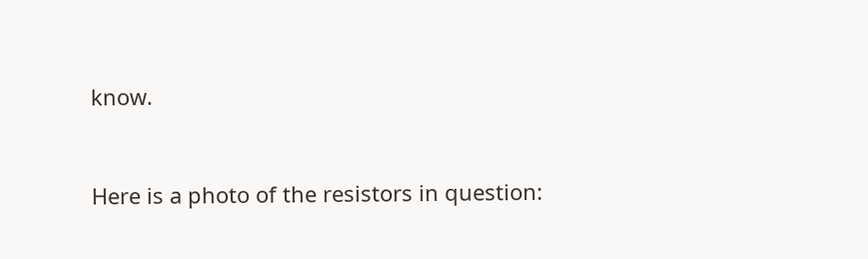know.


Here is a photo of the resistors in question: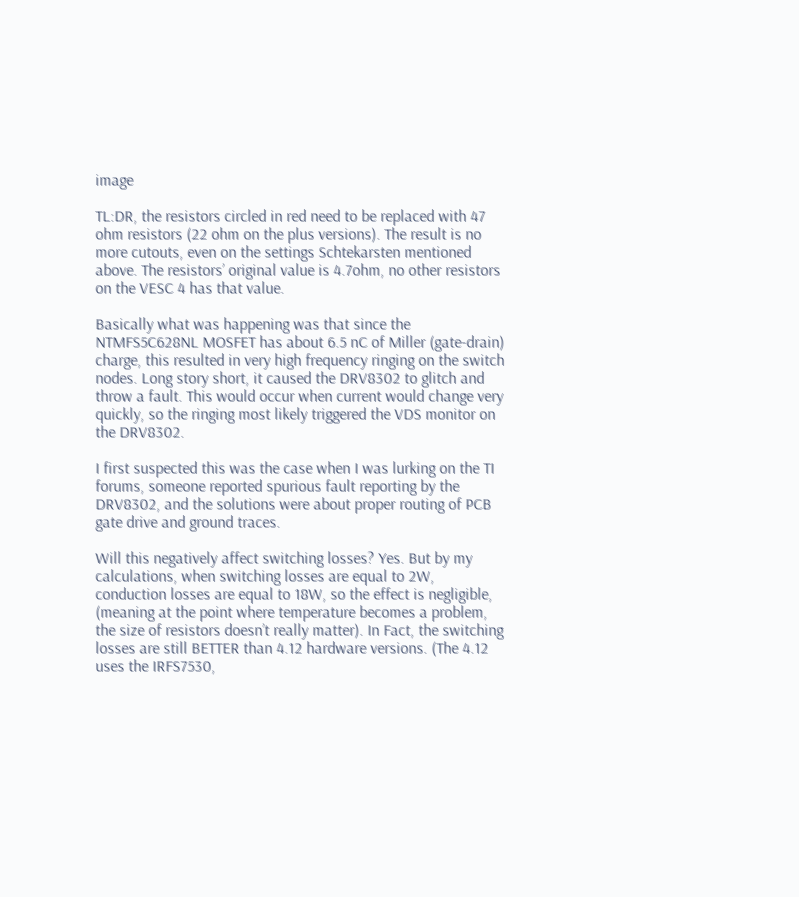image

TL:DR, the resistors circled in red need to be replaced with 47 ohm resistors (22 ohm on the plus versions). The result is no more cutouts, even on the settings Schtekarsten mentioned above. The resistors’ original value is 4.7ohm, no other resistors on the VESC 4 has that value.

Basically what was happening was that since the NTMFS5C628NL MOSFET has about 6.5 nC of Miller (gate-drain) charge, this resulted in very high frequency ringing on the switch nodes. Long story short, it caused the DRV8302 to glitch and throw a fault. This would occur when current would change very quickly, so the ringing most likely triggered the VDS monitor on the DRV8302.

I first suspected this was the case when I was lurking on the TI forums, someone reported spurious fault reporting by the DRV8302, and the solutions were about proper routing of PCB gate drive and ground traces.

Will this negatively affect switching losses? Yes. But by my calculations, when switching losses are equal to 2W, conduction losses are equal to 18W, so the effect is negligible, (meaning at the point where temperature becomes a problem, the size of resistors doesn’t really matter). In Fact, the switching losses are still BETTER than 4.12 hardware versions. (The 4.12 uses the IRFS7530,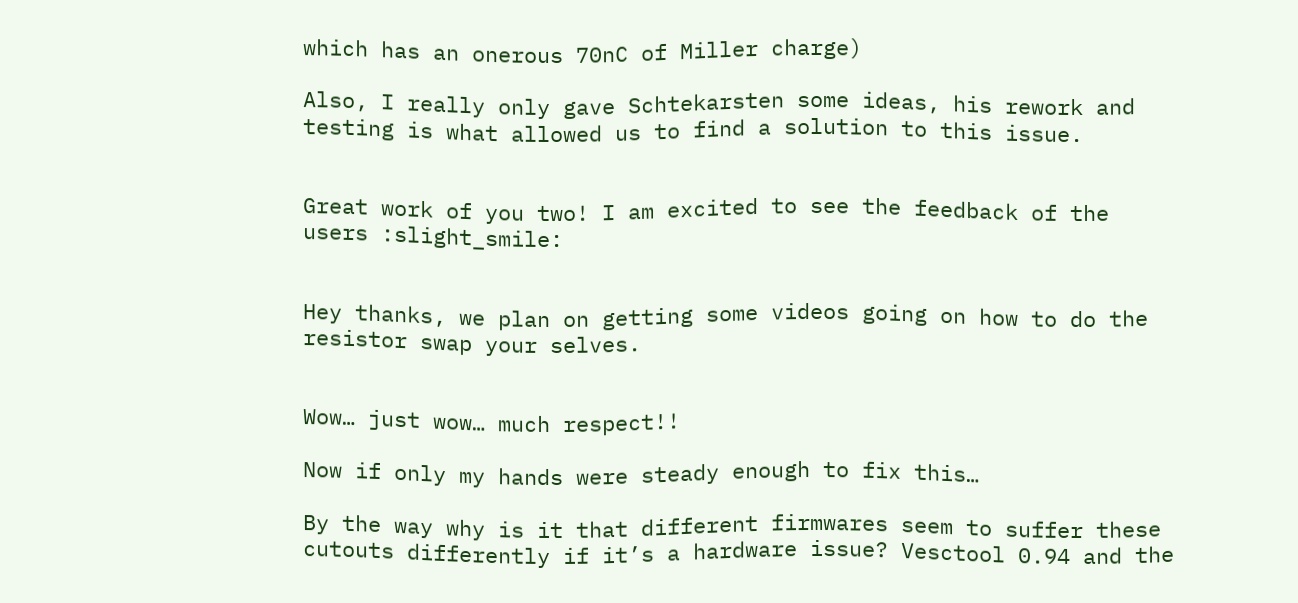which has an onerous 70nC of Miller charge)

Also, I really only gave Schtekarsten some ideas, his rework and testing is what allowed us to find a solution to this issue.


Great work of you two! I am excited to see the feedback of the users :slight_smile:


Hey thanks, we plan on getting some videos going on how to do the resistor swap your selves.


Wow… just wow… much respect!!

Now if only my hands were steady enough to fix this…

By the way why is it that different firmwares seem to suffer these cutouts differently if it’s a hardware issue? Vesctool 0.94 and the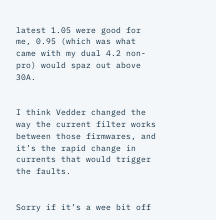latest 1.05 were good for me, 0.95 (which was what came with my dual 4.2 non-pro) would spaz out above 30A.


I think Vedder changed the way the current filter works between those firmwares, and it’s the rapid change in currents that would trigger the faults.


Sorry if it’s a wee bit off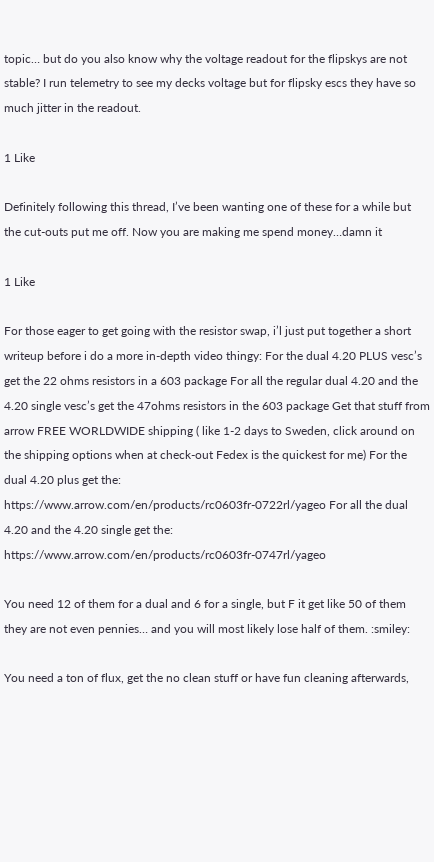topic… but do you also know why the voltage readout for the flipskys are not stable? I run telemetry to see my decks voltage but for flipsky escs they have so much jitter in the readout.

1 Like

Definitely following this thread, I’ve been wanting one of these for a while but the cut-outs put me off. Now you are making me spend money…damn it

1 Like

For those eager to get going with the resistor swap, i’l just put together a short writeup before i do a more in-depth video thingy: For the dual 4.20 PLUS vesc’s get the 22 ohms resistors in a 603 package For all the regular dual 4.20 and the 4.20 single vesc’s get the 47ohms resistors in the 603 package Get that stuff from arrow FREE WORLDWIDE shipping ( like 1-2 days to Sweden, click around on the shipping options when at check-out Fedex is the quickest for me) For the dual 4.20 plus get the: https://www.arrow.com/en/products/rc0603fr-0722rl/yageo For all the dual 4.20 and the 4.20 single get the: https://www.arrow.com/en/products/rc0603fr-0747rl/yageo

You need 12 of them for a dual and 6 for a single, but F it get like 50 of them they are not even pennies… and you will most likely lose half of them. :smiley:

You need a ton of flux, get the no clean stuff or have fun cleaning afterwards,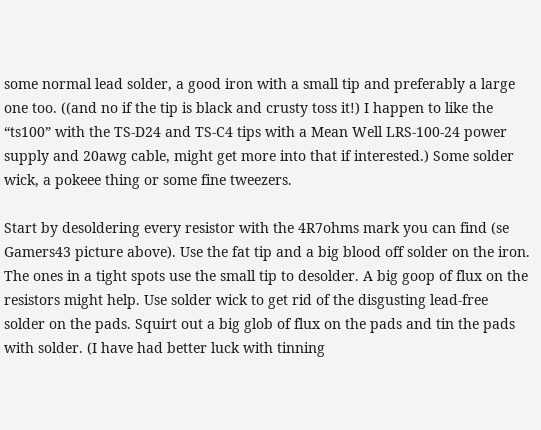some normal lead solder, a good iron with a small tip and preferably a large one too. ((and no if the tip is black and crusty toss it!) I happen to like the “ts100” with the TS-D24 and TS-C4 tips with a Mean Well LRS-100-24 power supply and 20awg cable, might get more into that if interested.) Some solder wick, a pokeee thing or some fine tweezers.

Start by desoldering every resistor with the 4R7ohms mark you can find (se Gamers43 picture above). Use the fat tip and a big blood off solder on the iron. The ones in a tight spots use the small tip to desolder. A big goop of flux on the resistors might help. Use solder wick to get rid of the disgusting lead-free solder on the pads. Squirt out a big glob of flux on the pads and tin the pads with solder. (I have had better luck with tinning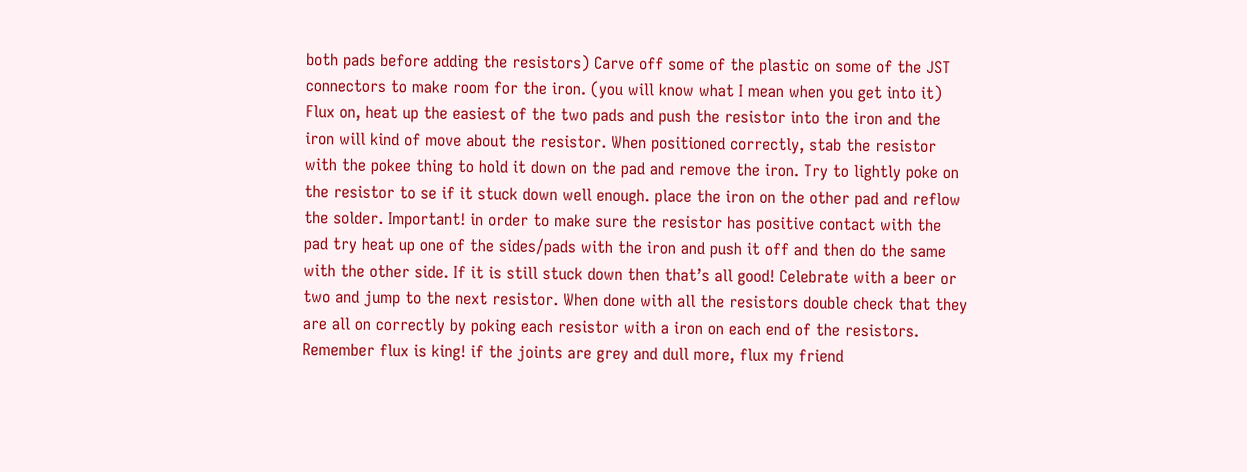both pads before adding the resistors) Carve off some of the plastic on some of the JST connectors to make room for the iron. (you will know what I mean when you get into it) Flux on, heat up the easiest of the two pads and push the resistor into the iron and the iron will kind of move about the resistor. When positioned correctly, stab the resistor with the pokee thing to hold it down on the pad and remove the iron. Try to lightly poke on the resistor to se if it stuck down well enough. place the iron on the other pad and reflow the solder. Important! in order to make sure the resistor has positive contact with the pad try heat up one of the sides/pads with the iron and push it off and then do the same with the other side. If it is still stuck down then that’s all good! Celebrate with a beer or two and jump to the next resistor. When done with all the resistors double check that they are all on correctly by poking each resistor with a iron on each end of the resistors. Remember flux is king! if the joints are grey and dull more, flux my friend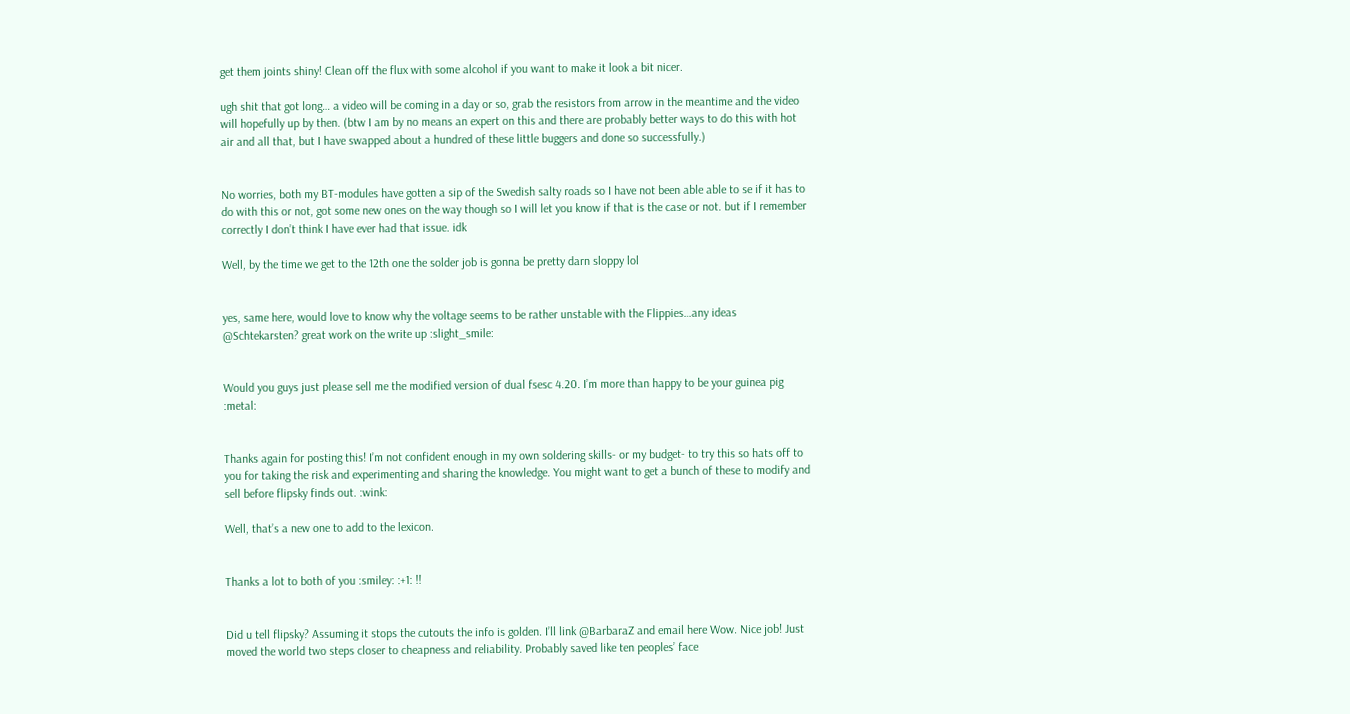get them joints shiny! Clean off the flux with some alcohol if you want to make it look a bit nicer.

ugh shit that got long… a video will be coming in a day or so, grab the resistors from arrow in the meantime and the video will hopefully up by then. (btw I am by no means an expert on this and there are probably better ways to do this with hot air and all that, but I have swapped about a hundred of these little buggers and done so successfully.)


No worries, both my BT-modules have gotten a sip of the Swedish salty roads so I have not been able able to se if it has to do with this or not, got some new ones on the way though so I will let you know if that is the case or not. but if I remember correctly I don’t think I have ever had that issue. idk

Well, by the time we get to the 12th one the solder job is gonna be pretty darn sloppy lol


yes, same here, would love to know why the voltage seems to be rather unstable with the Flippies…any ideas @Schtekarsten? great work on the write up :slight_smile:


Would you guys just please sell me the modified version of dual fsesc 4.20. I’m more than happy to be your guinea pig :metal:


Thanks again for posting this! I’m not confident enough in my own soldering skills- or my budget- to try this so hats off to you for taking the risk and experimenting and sharing the knowledge. You might want to get a bunch of these to modify and sell before flipsky finds out. :wink:

Well, that’s a new one to add to the lexicon.


Thanks a lot to both of you :smiley: :+1: !!


Did u tell flipsky? Assuming it stops the cutouts the info is golden. I’ll link @BarbaraZ and email here Wow. Nice job! Just moved the world two steps closer to cheapness and reliability. Probably saved like ten peoples’ face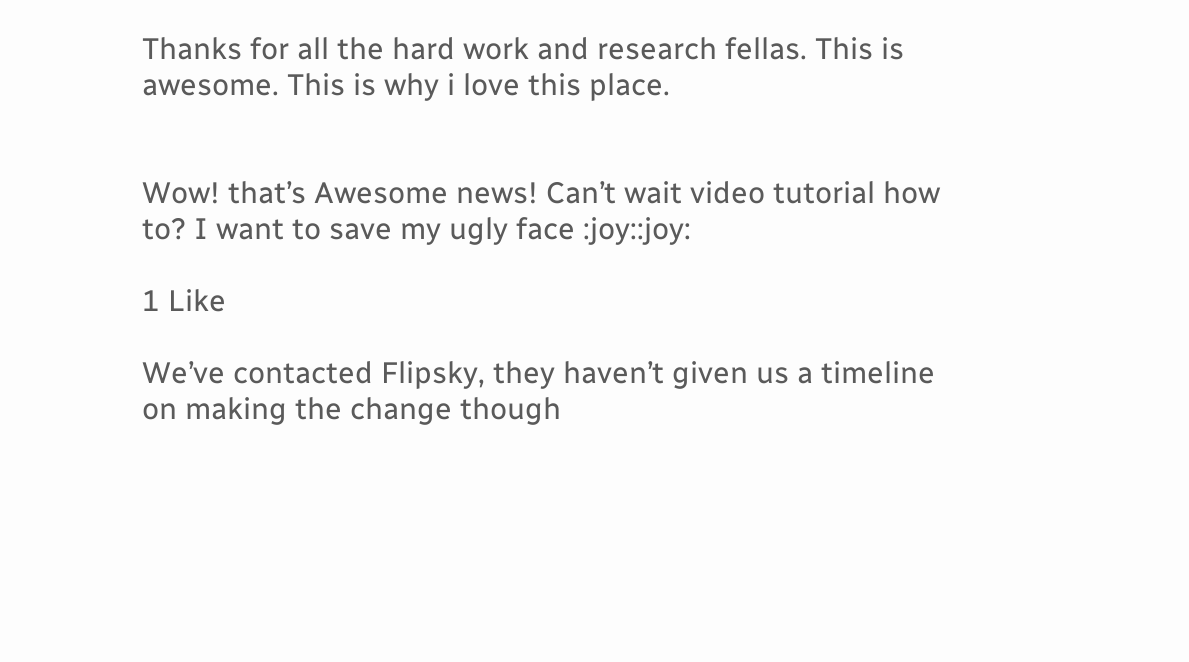Thanks for all the hard work and research fellas. This is awesome. This is why i love this place.


Wow! that’s Awesome news! Can’t wait video tutorial how to? I want to save my ugly face :joy::joy:

1 Like

We’ve contacted Flipsky, they haven’t given us a timeline on making the change though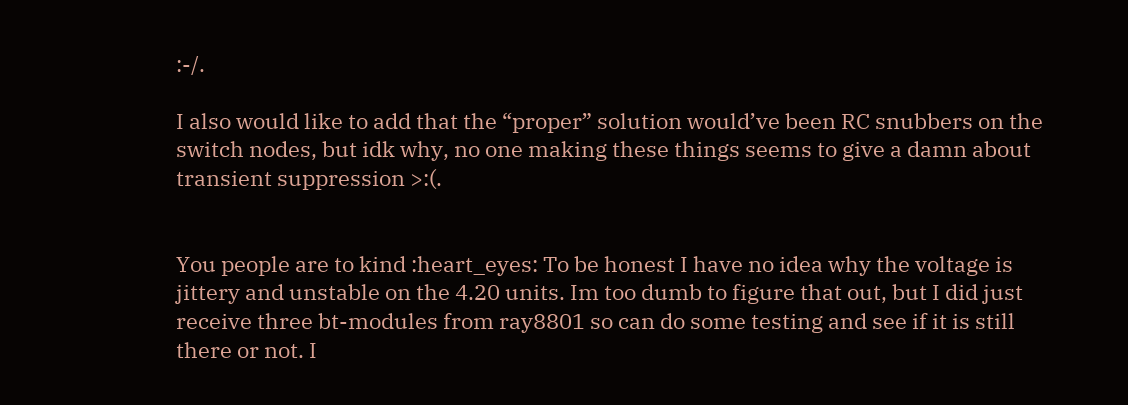:-/.

I also would like to add that the “proper” solution would’ve been RC snubbers on the switch nodes, but idk why, no one making these things seems to give a damn about transient suppression >:(.


You people are to kind :heart_eyes: To be honest I have no idea why the voltage is jittery and unstable on the 4.20 units. Im too dumb to figure that out, but I did just receive three bt-modules from ray8801 so can do some testing and see if it is still there or not. I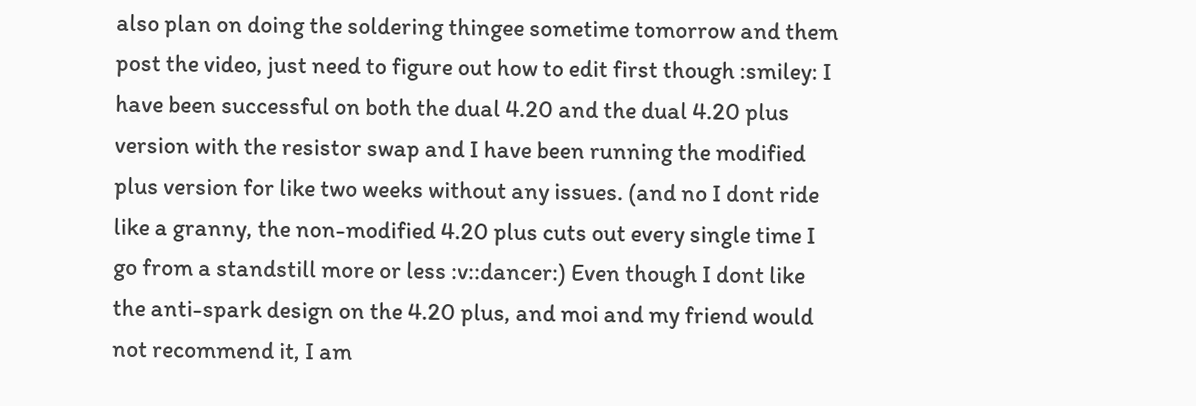also plan on doing the soldering thingee sometime tomorrow and them post the video, just need to figure out how to edit first though :smiley: I have been successful on both the dual 4.20 and the dual 4.20 plus version with the resistor swap and I have been running the modified plus version for like two weeks without any issues. (and no I dont ride like a granny, the non-modified 4.20 plus cuts out every single time I go from a standstill more or less :v::dancer:) Even though I dont like the anti-spark design on the 4.20 plus, and moi and my friend would not recommend it, I am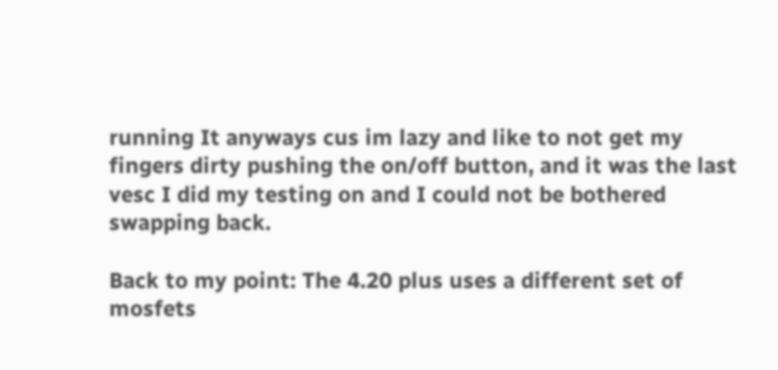running It anyways cus im lazy and like to not get my fingers dirty pushing the on/off button, and it was the last vesc I did my testing on and I could not be bothered swapping back.

Back to my point: The 4.20 plus uses a different set of mosfets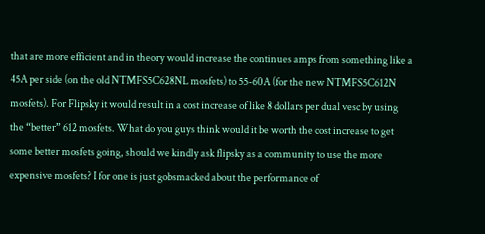that are more efficient and in theory would increase the continues amps from something like a 45A per side (on the old NTMFS5C628NL mosfets) to 55-60A (for the new NTMFS5C612N mosfets). For Flipsky it would result in a cost increase of like 8 dollars per dual vesc by using the “better” 612 mosfets. What do you guys think would it be worth the cost increase to get some better mosfets going, should we kindly ask flipsky as a community to use the more expensive mosfets? I for one is just gobsmacked about the performance of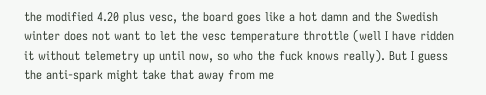the modified 4.20 plus vesc, the board goes like a hot damn and the Swedish winter does not want to let the vesc temperature throttle (well I have ridden it without telemetry up until now, so who the fuck knows really). But I guess the anti-spark might take that away from me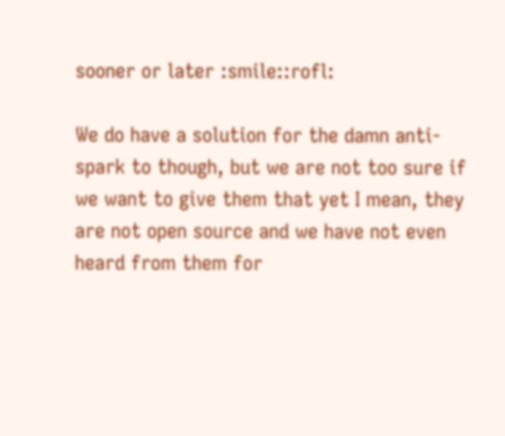sooner or later :smile::rofl:

We do have a solution for the damn anti-spark to though, but we are not too sure if we want to give them that yet I mean, they are not open source and we have not even heard from them for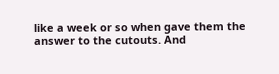like a week or so when gave them the answer to the cutouts. And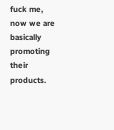fuck me, now we are basically promoting their products.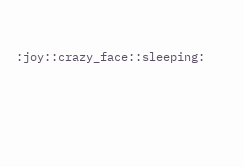:joy::crazy_face::sleeping: